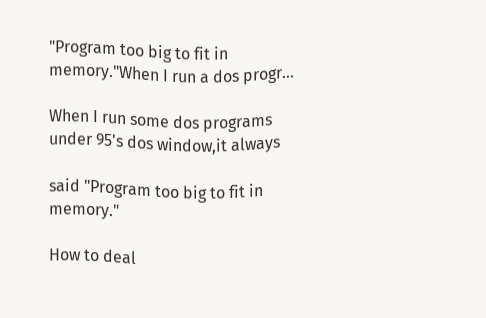"Program too big to fit in memory."When I run a dos progr...

When I run some dos programs under 95's dos window,it always

said "Program too big to fit in memory."

How to deal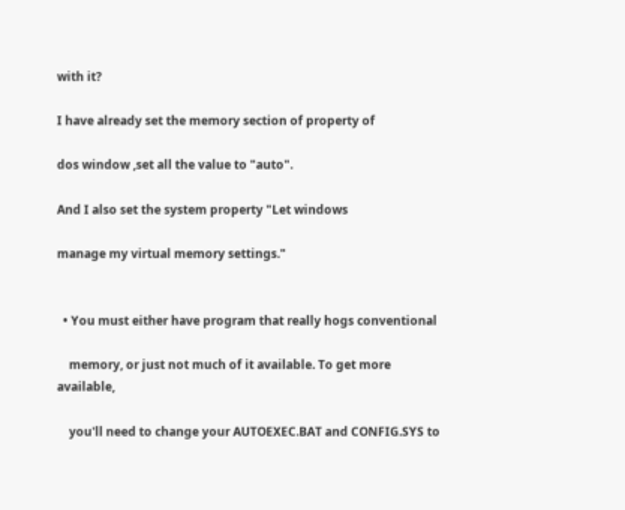with it?

I have already set the memory section of property of

dos window ,set all the value to "auto".

And I also set the system property "Let windows

manage my virtual memory settings."


  • You must either have program that really hogs conventional

    memory, or just not much of it available. To get more available,

    you'll need to change your AUTOEXEC.BAT and CONFIG.SYS to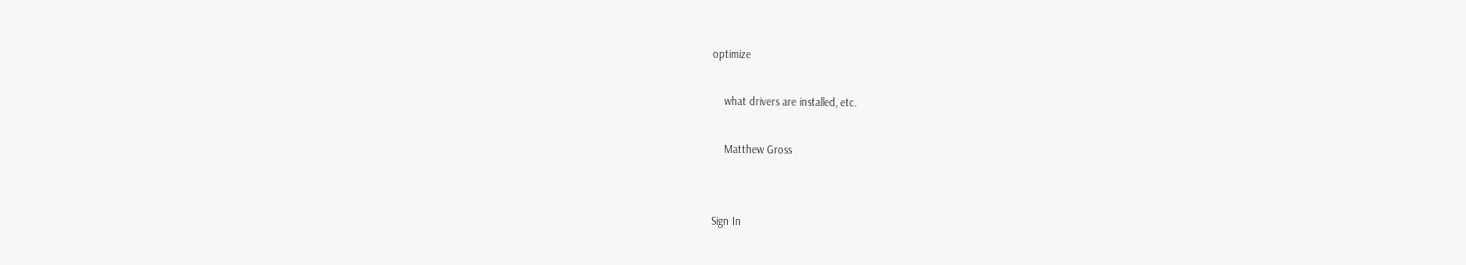optimize

    what drivers are installed, etc.

    Matthew Gross


Sign In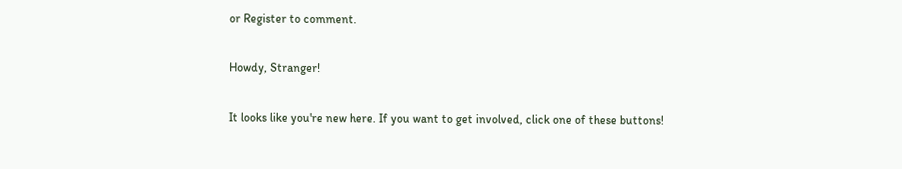or Register to comment.

Howdy, Stranger!

It looks like you're new here. If you want to get involved, click one of these buttons!